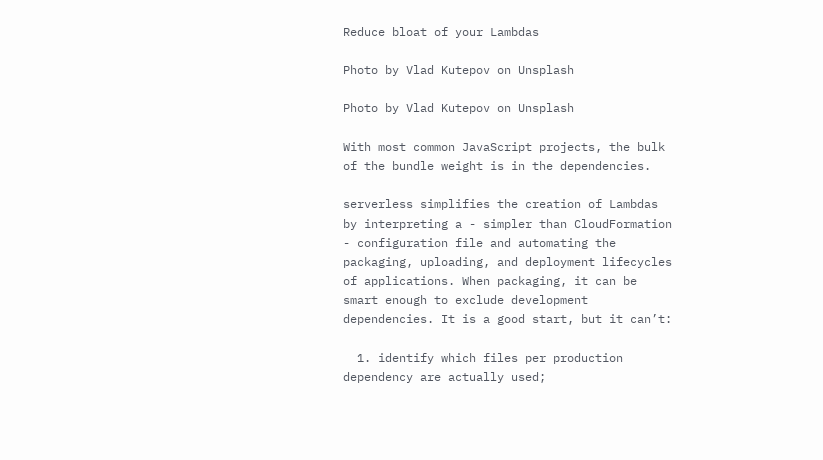Reduce bloat of your Lambdas

Photo by Vlad Kutepov on Unsplash

Photo by Vlad Kutepov on Unsplash

With most common JavaScript projects, the bulk of the bundle weight is in the dependencies.

serverless simplifies the creation of Lambdas by interpreting a - simpler than CloudFormation - configuration file and automating the packaging, uploading, and deployment lifecycles of applications. When packaging, it can be smart enough to exclude development dependencies. It is a good start, but it can’t:

  1. identify which files per production dependency are actually used;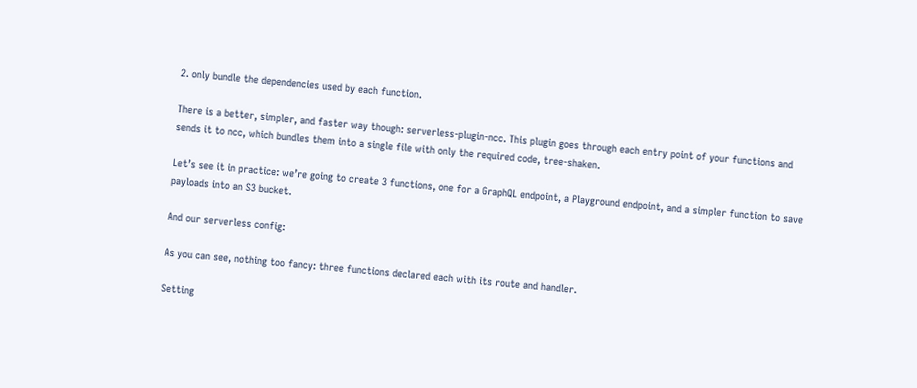2. only bundle the dependencies used by each function.

There is a better, simpler, and faster way though: serverless-plugin-ncc. This plugin goes through each entry point of your functions and sends it to ncc, which bundles them into a single file with only the required code, tree-shaken.

Let’s see it in practice: we’re going to create 3 functions, one for a GraphQL endpoint, a Playground endpoint, and a simpler function to save payloads into an S3 bucket.

And our serverless config:

As you can see, nothing too fancy: three functions declared each with its route and handler.

Setting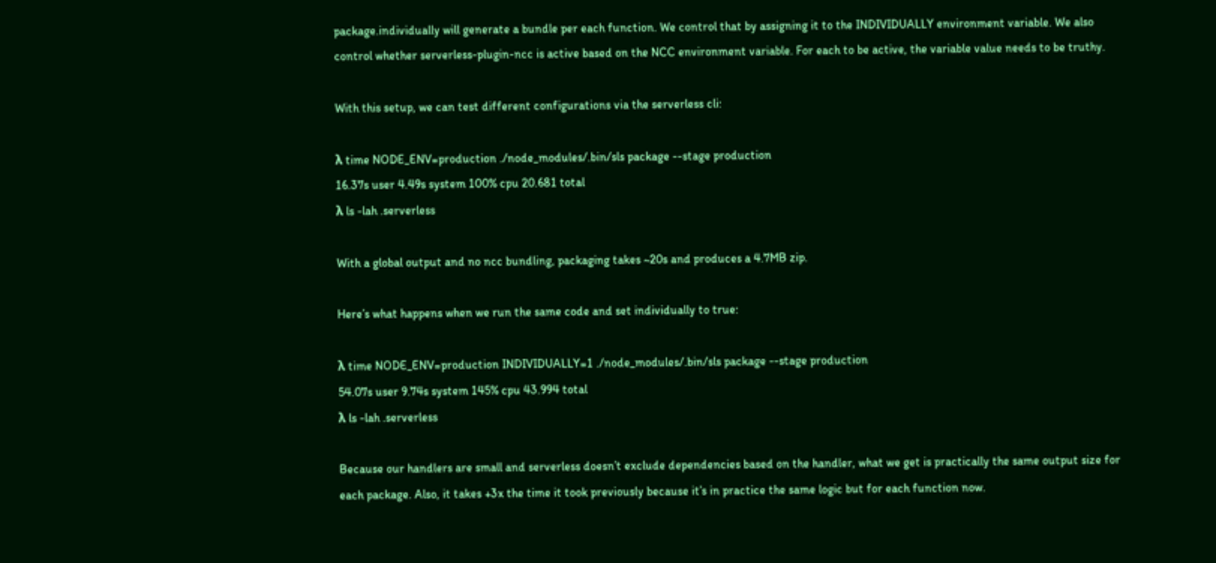package.individually will generate a bundle per each function. We control that by assigning it to the INDIVIDUALLY environment variable. We also control whether serverless-plugin-ncc is active based on the NCC environment variable. For each to be active, the variable value needs to be truthy.

With this setup, we can test different configurations via the serverless cli:

λ time NODE_ENV=production ./node_modules/.bin/sls package --stage production
16.37s user 4.49s system 100% cpu 20.681 total
λ ls -lah .serverless

With a global output and no ncc bundling, packaging takes ~20s and produces a 4.7MB zip.

Here’s what happens when we run the same code and set individually to true:

λ time NODE_ENV=production INDIVIDUALLY=1 ./node_modules/.bin/sls package --stage production
54.07s user 9.74s system 145% cpu 43.994 total
λ ls -lah .serverless

Because our handlers are small and serverless doesn’t exclude dependencies based on the handler, what we get is practically the same output size for each package. Also, it takes +3x the time it took previously because it’s in practice the same logic but for each function now.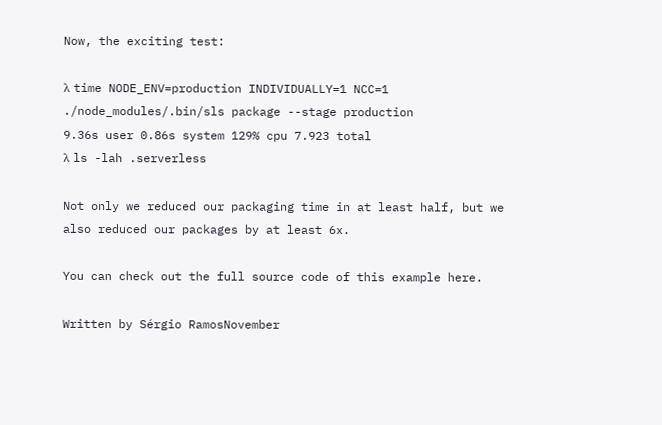Now, the exciting test:

λ time NODE_ENV=production INDIVIDUALLY=1 NCC=1 ./node_modules/.bin/sls package --stage production
9.36s user 0.86s system 129% cpu 7.923 total
λ ls -lah .serverless

Not only we reduced our packaging time in at least half, but we also reduced our packages by at least 6x.

You can check out the full source code of this example here.

Written by Sérgio RamosNovember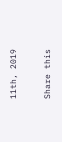11th, 2019

Share this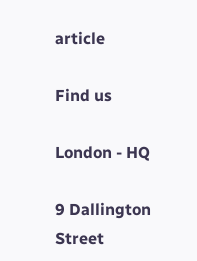article

Find us

London - HQ

9 Dallington Street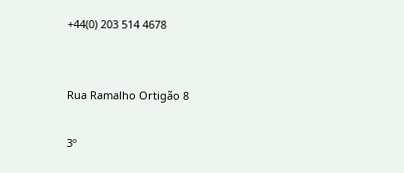+44(0) 203 514 4678


Rua Ramalho Ortigão 8

3º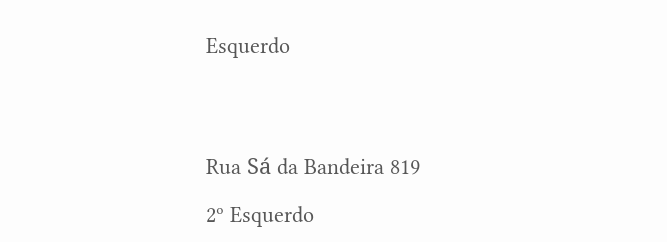Esquerdo




Rua Sá da Bandeira 819

2º Esquerdo